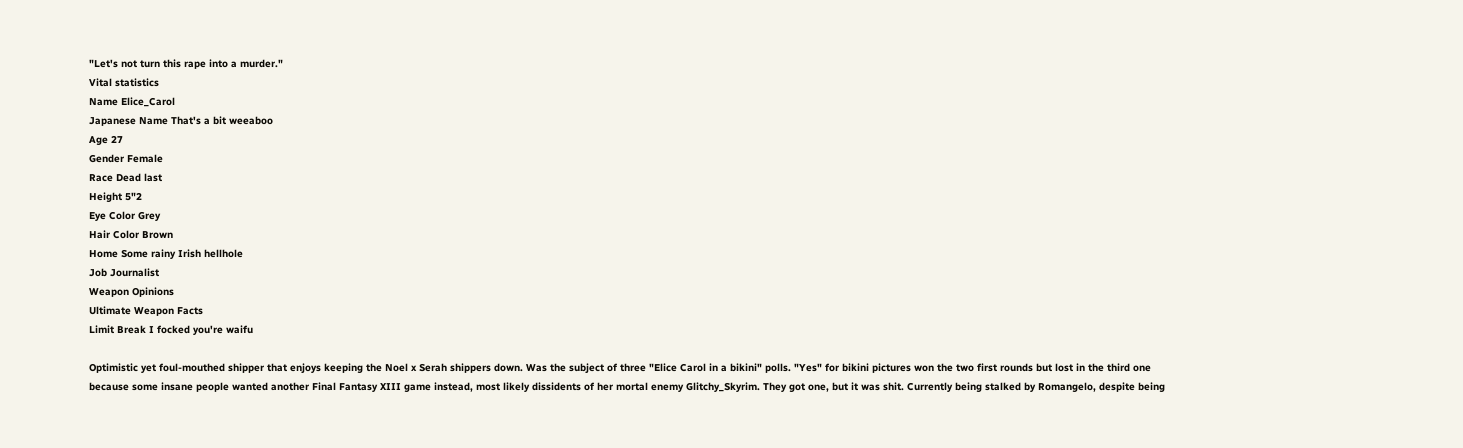"Let's not turn this rape into a murder."
Vital statistics
Name Elice_Carol
Japanese Name That's a bit weeaboo
Age 27
Gender Female
Race Dead last
Height 5"2
Eye Color Grey
Hair Color Brown
Home Some rainy Irish hellhole
Job Journalist
Weapon Opinions
Ultimate Weapon Facts
Limit Break I focked you're waifu

Optimistic yet foul-mouthed shipper that enjoys keeping the Noel x Serah shippers down. Was the subject of three "Elice Carol in a bikini" polls. "Yes" for bikini pictures won the two first rounds but lost in the third one because some insane people wanted another Final Fantasy XIII game instead, most likely dissidents of her mortal enemy Glitchy_Skyrim. They got one, but it was shit. Currently being stalked by Romangelo, despite being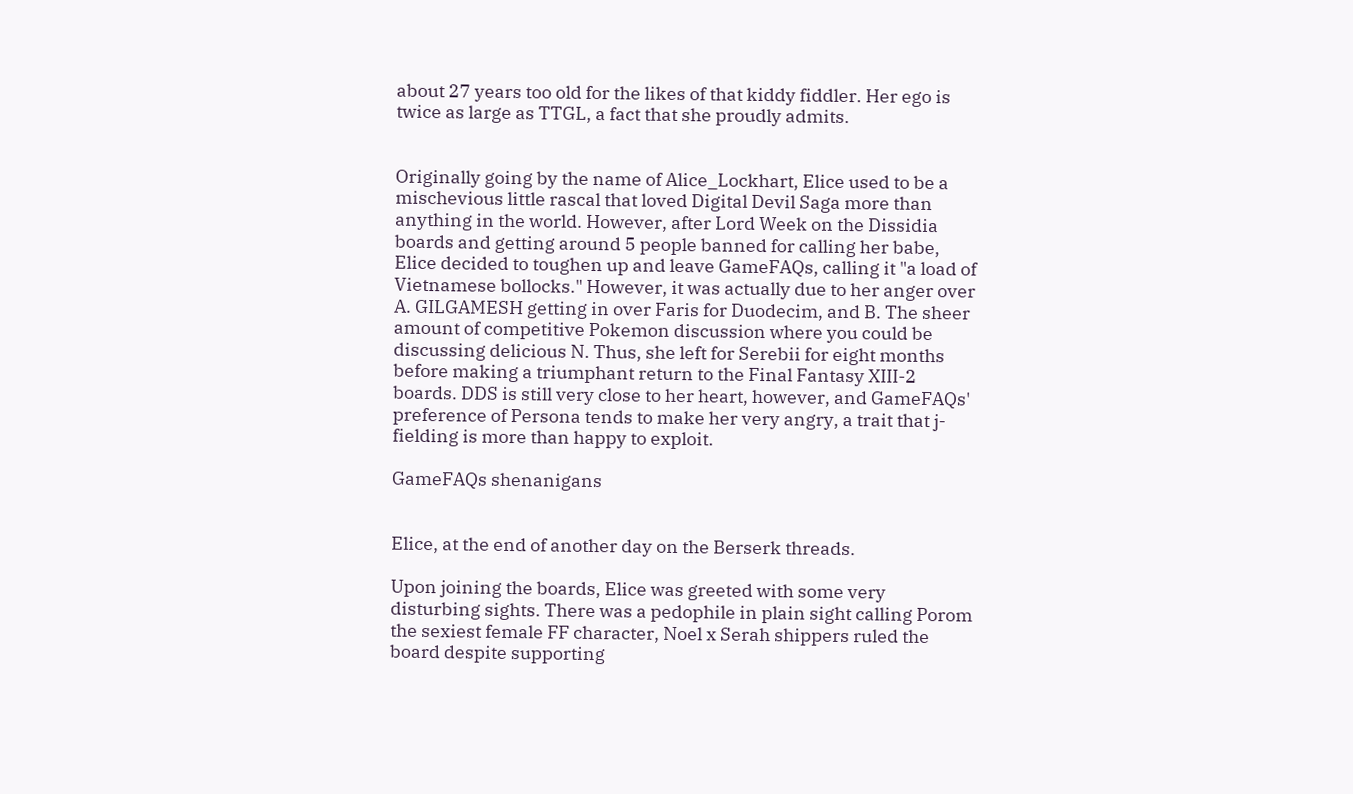about 27 years too old for the likes of that kiddy fiddler. Her ego is twice as large as TTGL, a fact that she proudly admits.


Originally going by the name of Alice_Lockhart, Elice used to be a mischevious little rascal that loved Digital Devil Saga more than anything in the world. However, after Lord Week on the Dissidia boards and getting around 5 people banned for calling her babe, Elice decided to toughen up and leave GameFAQs, calling it "a load of Vietnamese bollocks." However, it was actually due to her anger over A. GILGAMESH getting in over Faris for Duodecim, and B. The sheer amount of competitive Pokemon discussion where you could be discussing delicious N. Thus, she left for Serebii for eight months before making a triumphant return to the Final Fantasy XIII-2 boards. DDS is still very close to her heart, however, and GameFAQs' preference of Persona tends to make her very angry, a trait that j-fielding is more than happy to exploit.

GameFAQs shenanigans


Elice, at the end of another day on the Berserk threads.

Upon joining the boards, Elice was greeted with some very disturbing sights. There was a pedophile in plain sight calling Porom the sexiest female FF character, Noel x Serah shippers ruled the board despite supporting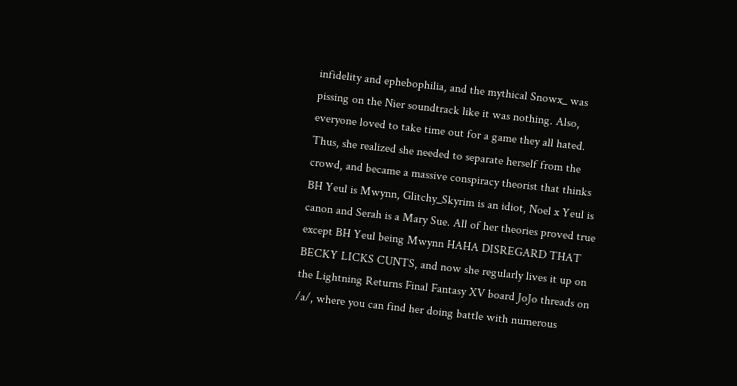infidelity and ephebophilia, and the mythical Snowx_ was pissing on the Nier soundtrack like it was nothing. Also, everyone loved to take time out for a game they all hated. Thus, she realized she needed to separate herself from the crowd, and became a massive conspiracy theorist that thinks BH Yeul is Mwynn, Glitchy_Skyrim is an idiot, Noel x Yeul is canon and Serah is a Mary Sue. All of her theories proved true except BH Yeul being Mwynn HAHA DISREGARD THAT BECKY LICKS CUNTS, and now she regularly lives it up on the Lightning Returns Final Fantasy XV board JoJo threads on /a/, where you can find her doing battle with numerous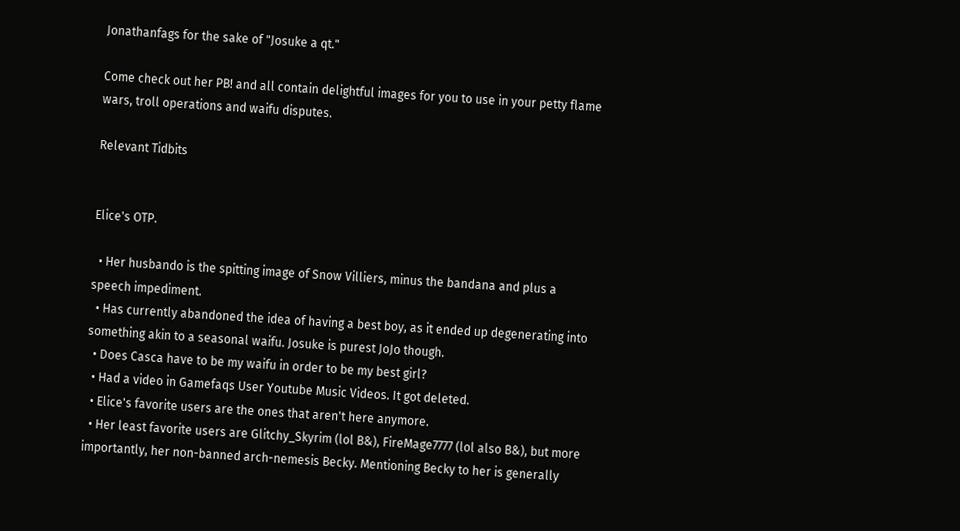Jonathanfags for the sake of "Josuke a qt."

Come check out her PB! and all contain delightful images for you to use in your petty flame wars, troll operations and waifu disputes.

Relevant Tidbits


Elice's OTP.

  • Her husbando is the spitting image of Snow Villiers, minus the bandana and plus a speech impediment.
  • Has currently abandoned the idea of having a best boy, as it ended up degenerating into something akin to a seasonal waifu. Josuke is purest JoJo though.
  • Does Casca have to be my waifu in order to be my best girl?
  • Had a video in Gamefaqs User Youtube Music Videos. It got deleted.
  • Elice's favorite users are the ones that aren't here anymore.
  • Her least favorite users are Glitchy_Skyrim (lol B&), FireMage7777 (lol also B&), but more importantly, her non-banned arch-nemesis Becky. Mentioning Becky to her is generally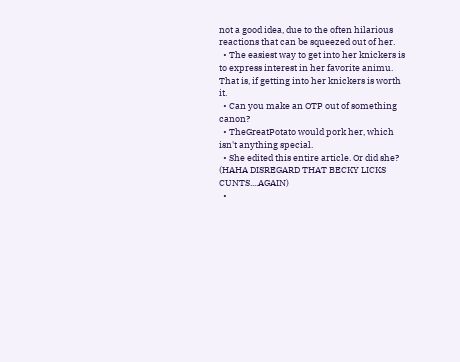not a good idea, due to the often hilarious reactions that can be squeezed out of her.
  • The easiest way to get into her knickers is to express interest in her favorite animu. That is, if getting into her knickers is worth it.
  • Can you make an OTP out of something canon?
  • TheGreatPotato would pork her, which isn't anything special.
  • She edited this entire article. Or did she? (HAHA DISREGARD THAT BECKY LICKS CUNTS....AGAIN)
  •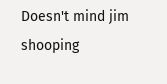Doesn't mind jim shooping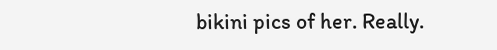bikini pics of her. Really.